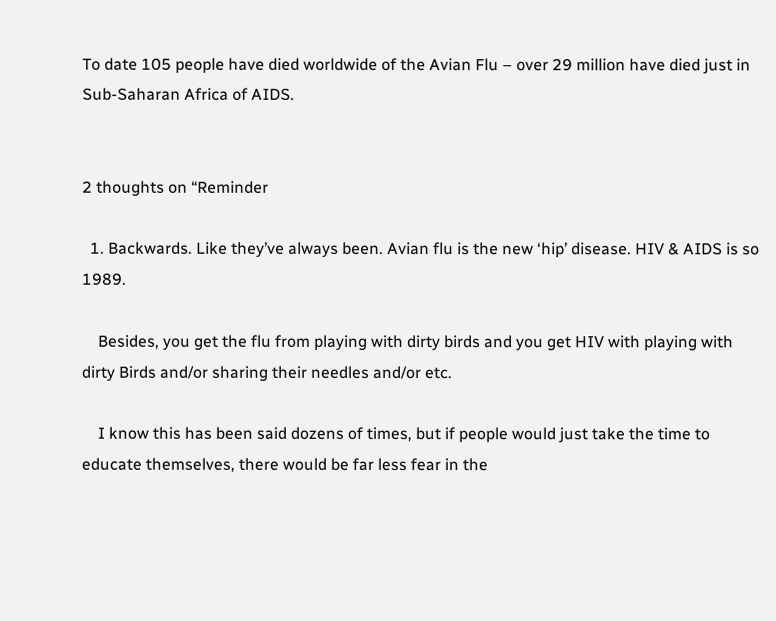To date 105 people have died worldwide of the Avian Flu – over 29 million have died just in Sub-Saharan Africa of AIDS.


2 thoughts on “Reminder

  1. Backwards. Like they’ve always been. Avian flu is the new ‘hip’ disease. HIV & AIDS is so 1989.

    Besides, you get the flu from playing with dirty birds and you get HIV with playing with dirty Birds and/or sharing their needles and/or etc.

    I know this has been said dozens of times, but if people would just take the time to educate themselves, there would be far less fear in the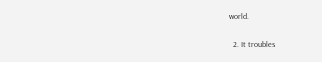world.

  2. It troubles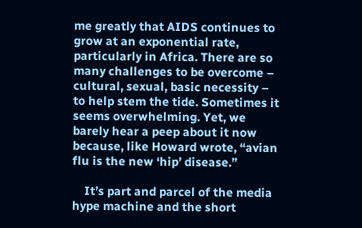me greatly that AIDS continues to grow at an exponential rate, particularly in Africa. There are so many challenges to be overcome – cultural, sexual, basic necessity – to help stem the tide. Sometimes it seems overwhelming. Yet, we barely hear a peep about it now because, like Howard wrote, “avian flu is the new ‘hip’ disease.”

    It’s part and parcel of the media hype machine and the short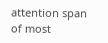attention span of most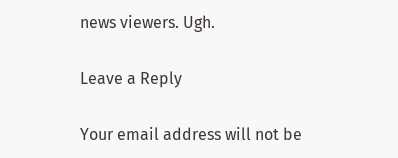news viewers. Ugh.

Leave a Reply

Your email address will not be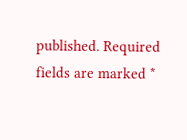published. Required fields are marked *